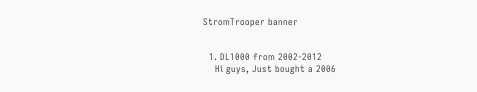StromTrooper banner


  1. DL1000 from 2002-2012
    Hi guys, Just bought a 2006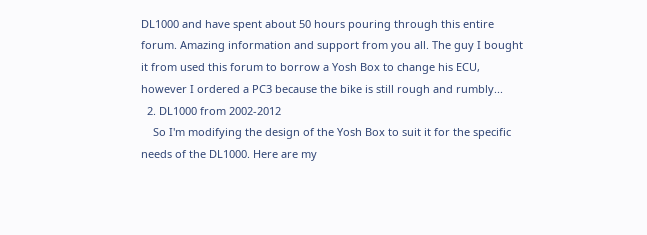DL1000 and have spent about 50 hours pouring through this entire forum. Amazing information and support from you all. The guy I bought it from used this forum to borrow a Yosh Box to change his ECU, however I ordered a PC3 because the bike is still rough and rumbly...
  2. DL1000 from 2002-2012
    So I'm modifying the design of the Yosh Box to suit it for the specific needs of the DL1000. Here are my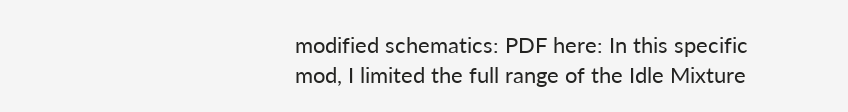modified schematics: PDF here: In this specific mod, I limited the full range of the Idle Mixture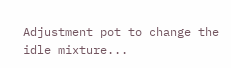Adjustment pot to change the idle mixture...